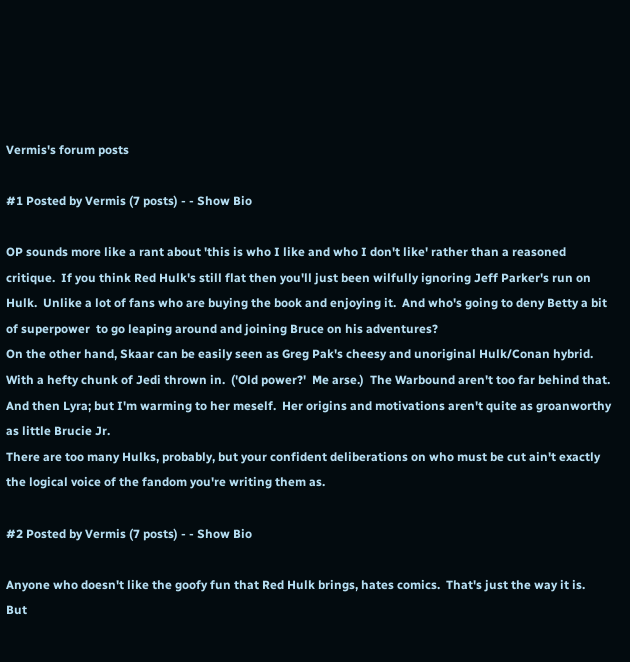Vermis's forum posts

#1 Posted by Vermis (7 posts) - - Show Bio

OP sounds more like a rant about 'this is who I like and who I don't like' rather than a reasoned critique.  If you think Red Hulk's still flat then you'll just been wilfully ignoring Jeff Parker's run on Hulk.  Unlike a lot of fans who are buying the book and enjoying it.  And who's going to deny Betty a bit of superpower  to go leaping around and joining Bruce on his adventures?
On the other hand, Skaar can be easily seen as Greg Pak's cheesy and unoriginal Hulk/Conan hybrid.  With a hefty chunk of Jedi thrown in.  ('Old power?'  Me arse.)  The Warbound aren't too far behind that.  And then Lyra; but I'm warming to her meself.  Her origins and motivations aren't quite as groanworthy as little Brucie Jr.
There are too many Hulks, probably, but your confident deliberations on who must be cut ain't exactly the logical voice of the fandom you're writing them as.

#2 Posted by Vermis (7 posts) - - Show Bio

Anyone who doesn't like the goofy fun that Red Hulk brings, hates comics.  That's just the way it is.
But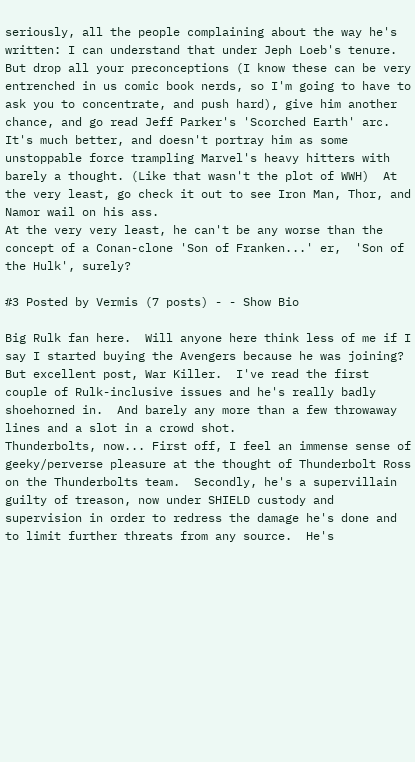seriously, all the people complaining about the way he's written: I can understand that under Jeph Loeb's tenure.  But drop all your preconceptions (I know these can be very entrenched in us comic book nerds, so I'm going to have to ask you to concentrate, and push hard), give him another chance, and go read Jeff Parker's 'Scorched Earth' arc.  It's much better, and doesn't portray him as some unstoppable force trampling Marvel's heavy hitters with barely a thought. (Like that wasn't the plot of WWH)  At the very least, go check it out to see Iron Man, Thor, and Namor wail on his ass.
At the very very least, he can't be any worse than the concept of a Conan-clone 'Son of Franken...' er,  'Son of the Hulk', surely?

#3 Posted by Vermis (7 posts) - - Show Bio

Big Rulk fan here.  Will anyone here think less of me if I say I started buying the Avengers because he was joining?  But excellent post, War Killer.  I've read the first couple of Rulk-inclusive issues and he's really badly shoehorned in.  And barely any more than a few throwaway lines and a slot in a crowd shot.
Thunderbolts, now... First off, I feel an immense sense of geeky/perverse pleasure at the thought of Thunderbolt Ross on the Thunderbolts team.  Secondly, he's a supervillain guilty of treason, now under SHIELD custody and supervision in order to redress the damage he's done and to limit further threats from any source.  He's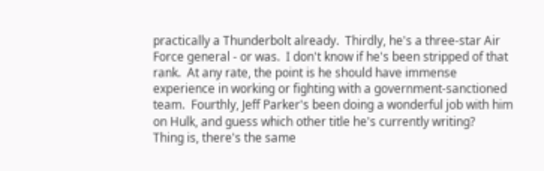practically a Thunderbolt already.  Thirdly, he's a three-star Air Force general - or was.  I don't know if he's been stripped of that rank.  At any rate, the point is he should have immense experience in working or fighting with a government-sanctioned team.  Fourthly, Jeff Parker's been doing a wonderful job with him on Hulk, and guess which other title he's currently writing?
Thing is, there's the same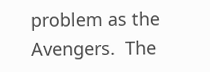problem as the Avengers.  The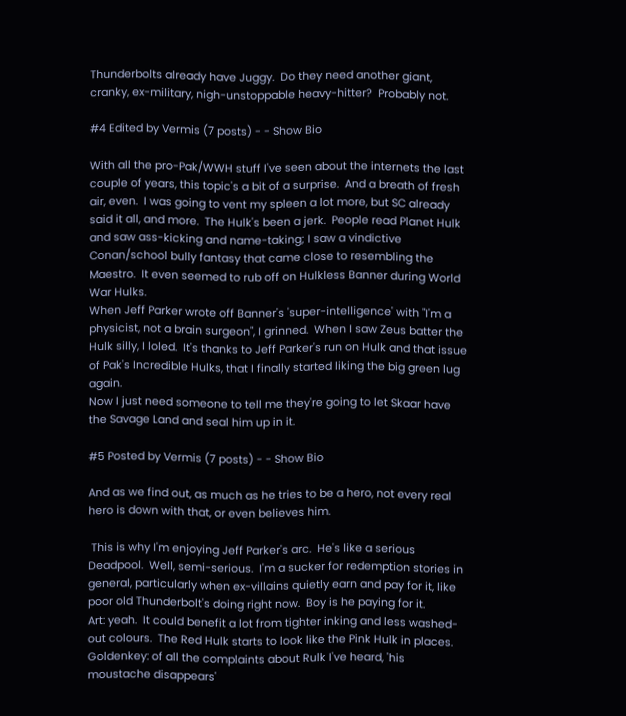Thunderbolts already have Juggy.  Do they need another giant, cranky, ex-military, nigh-unstoppable heavy-hitter?  Probably not.

#4 Edited by Vermis (7 posts) - - Show Bio

With all the pro-Pak/WWH stuff I've seen about the internets the last couple of years, this topic's a bit of a surprise.  And a breath of fresh air, even.  I was going to vent my spleen a lot more, but SC already said it all, and more.  The Hulk's been a jerk.  People read Planet Hulk and saw ass-kicking and name-taking; I saw a vindictive Conan/school bully fantasy that came close to resembling the Maestro.  It even seemed to rub off on Hulkless Banner during World War Hulks.
When Jeff Parker wrote off Banner's 'super-intelligence' with "I'm a physicist, not a brain surgeon", I grinned.  When I saw Zeus batter the Hulk silly, I loled.  It's thanks to Jeff Parker's run on Hulk and that issue of Pak's Incredible Hulks, that I finally started liking the big green lug again.
Now I just need someone to tell me they're going to let Skaar have the Savage Land and seal him up in it.

#5 Posted by Vermis (7 posts) - - Show Bio

And as we find out, as much as he tries to be a hero, not every real hero is down with that, or even believes him.

 This is why I'm enjoying Jeff Parker's arc.  He's like a serious Deadpool.  Well, semi-serious.  I'm a sucker for redemption stories in general, particularly when ex-villains quietly earn and pay for it, like poor old Thunderbolt's doing right now.  Boy is he paying for it.
Art: yeah.  It could benefit a lot from tighter inking and less washed-out colours.  The Red Hulk starts to look like the Pink Hulk in places.
Goldenkey: of all the complaints about Rulk I've heard, 'his moustache disappears'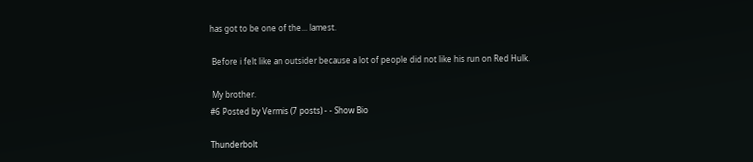has got to be one of the... lamest.

 Before i felt like an outsider because a lot of people did not like his run on Red Hulk.

 My brother.
#6 Posted by Vermis (7 posts) - - Show Bio

Thunderbolt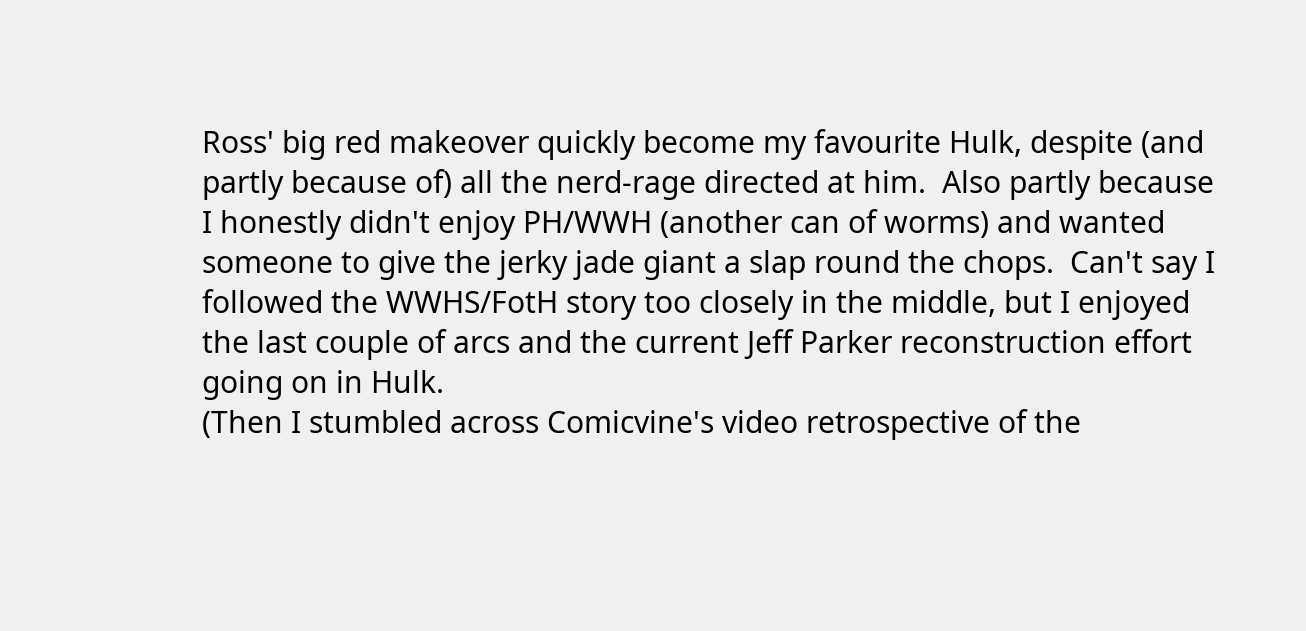Ross' big red makeover quickly become my favourite Hulk, despite (and partly because of) all the nerd-rage directed at him.  Also partly because I honestly didn't enjoy PH/WWH (another can of worms) and wanted someone to give the jerky jade giant a slap round the chops.  Can't say I followed the WWHS/FotH story too closely in the middle, but I enjoyed the last couple of arcs and the current Jeff Parker reconstruction effort going on in Hulk.
(Then I stumbled across Comicvine's video retrospective of the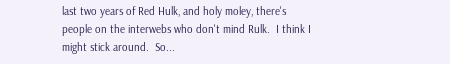last two years of Red Hulk, and holy moley, there's people on the interwebs who don't mind Rulk.  I think I might stick around.  So...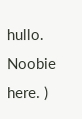hullo.  Noobie here. )